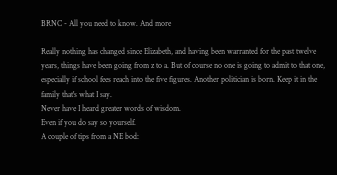BRNC - All you need to know. And more

Really nothing has changed since Elizabeth, and having been warranted for the past twelve years, things have been going from z to a. But of course no one is going to admit to that one, especially if school fees reach into the five figures. Another politician is born. Keep it in the family that's what I say.
Never have I heard greater words of wisdom.
Even if you do say so yourself.
A couple of tips from a NE bod: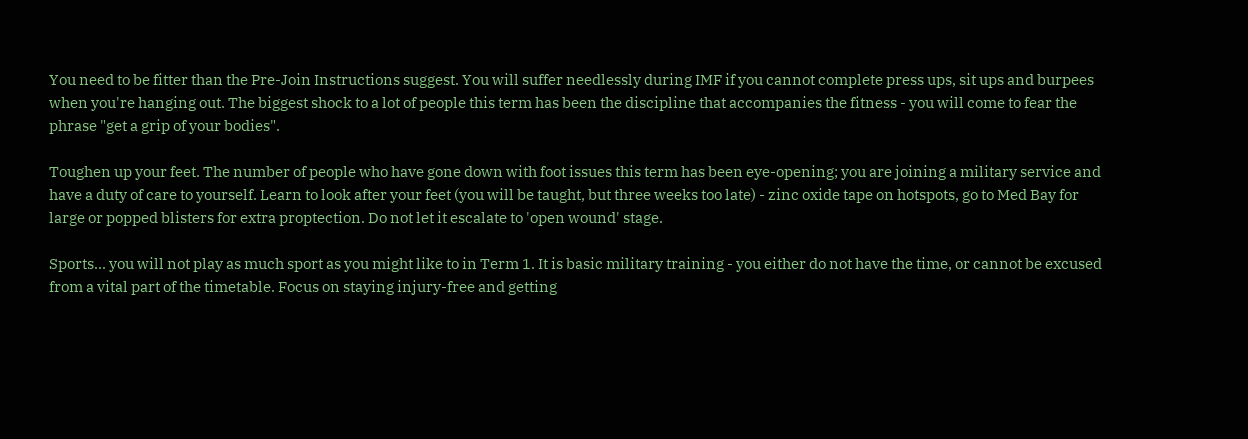You need to be fitter than the Pre-Join Instructions suggest. You will suffer needlessly during IMF if you cannot complete press ups, sit ups and burpees when you're hanging out. The biggest shock to a lot of people this term has been the discipline that accompanies the fitness - you will come to fear the phrase "get a grip of your bodies".

Toughen up your feet. The number of people who have gone down with foot issues this term has been eye-opening; you are joining a military service and have a duty of care to yourself. Learn to look after your feet (you will be taught, but three weeks too late) - zinc oxide tape on hotspots, go to Med Bay for large or popped blisters for extra proptection. Do not let it escalate to 'open wound' stage.

Sports... you will not play as much sport as you might like to in Term 1. It is basic military training - you either do not have the time, or cannot be excused from a vital part of the timetable. Focus on staying injury-free and getting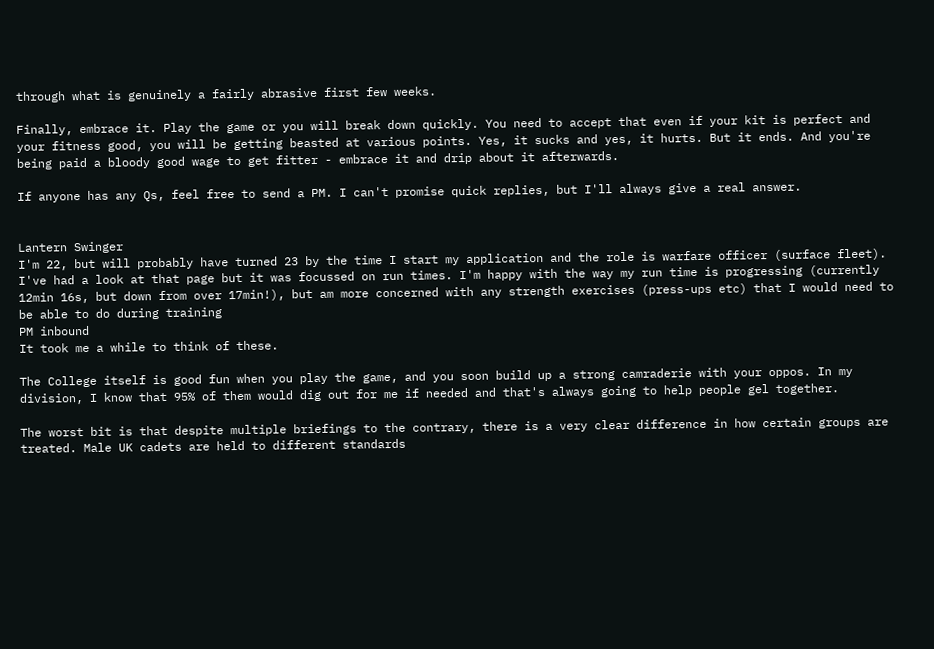through what is genuinely a fairly abrasive first few weeks.

Finally, embrace it. Play the game or you will break down quickly. You need to accept that even if your kit is perfect and your fitness good, you will be getting beasted at various points. Yes, it sucks and yes, it hurts. But it ends. And you're being paid a bloody good wage to get fitter - embrace it and drip about it afterwards.

If anyone has any Qs, feel free to send a PM. I can't promise quick replies, but I'll always give a real answer.


Lantern Swinger
I'm 22, but will probably have turned 23 by the time I start my application and the role is warfare officer (surface fleet). I've had a look at that page but it was focussed on run times. I'm happy with the way my run time is progressing (currently 12min 16s, but down from over 17min!), but am more concerned with any strength exercises (press-ups etc) that I would need to be able to do during training
PM inbound
It took me a while to think of these.

The College itself is good fun when you play the game, and you soon build up a strong camraderie with your oppos. In my division, I know that 95% of them would dig out for me if needed and that's always going to help people gel together.

The worst bit is that despite multiple briefings to the contrary, there is a very clear difference in how certain groups are treated. Male UK cadets are held to different standards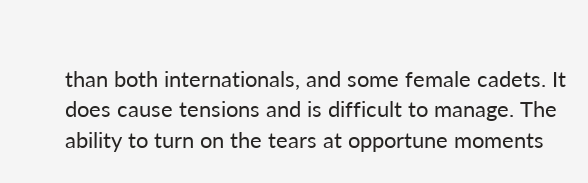than both internationals, and some female cadets. It does cause tensions and is difficult to manage. The ability to turn on the tears at opportune moments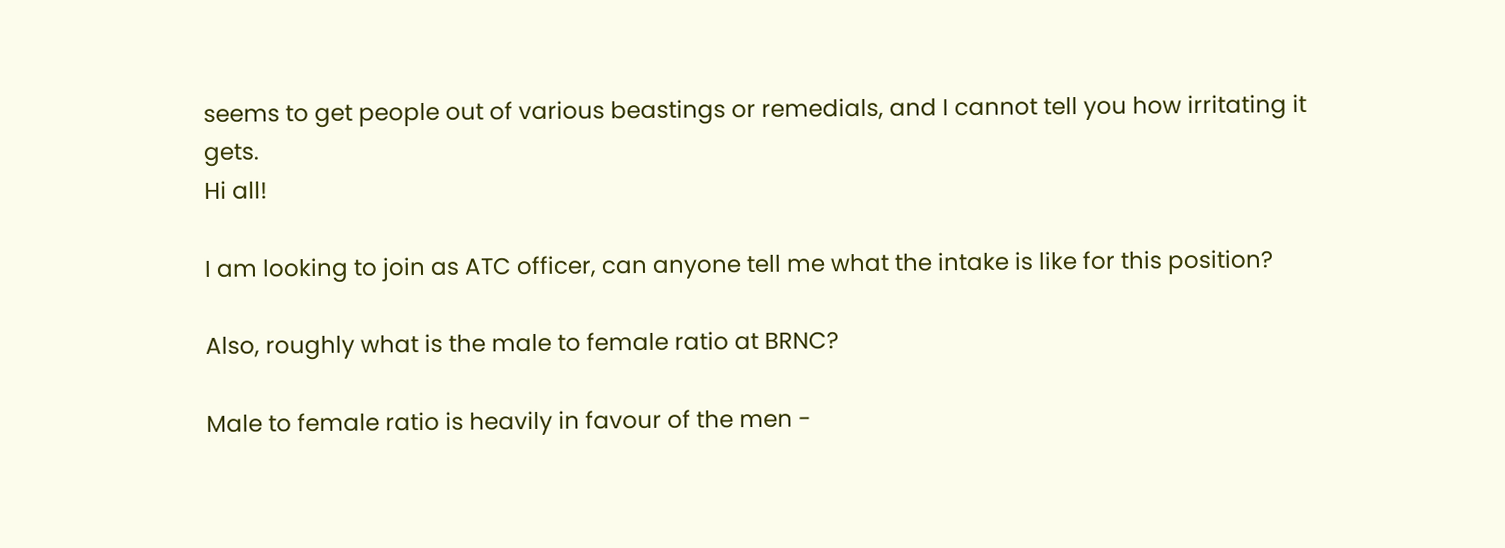seems to get people out of various beastings or remedials, and I cannot tell you how irritating it gets.
Hi all!

I am looking to join as ATC officer, can anyone tell me what the intake is like for this position?

Also, roughly what is the male to female ratio at BRNC?

Male to female ratio is heavily in favour of the men -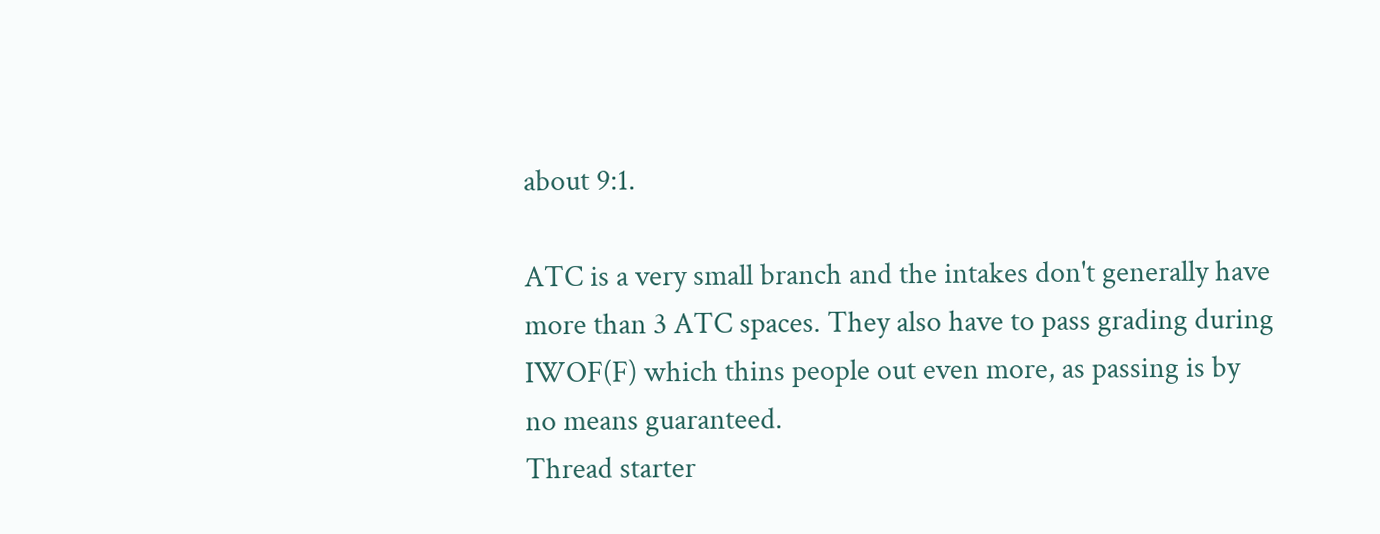about 9:1.

ATC is a very small branch and the intakes don't generally have more than 3 ATC spaces. They also have to pass grading during IWOF(F) which thins people out even more, as passing is by no means guaranteed.
Thread starter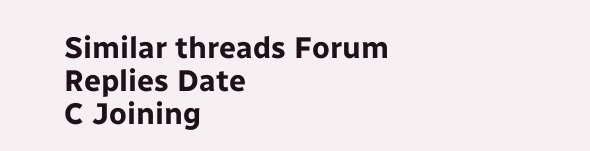Similar threads Forum Replies Date
C Joining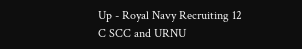Up - Royal Navy Recruiting 12
C SCC and URNU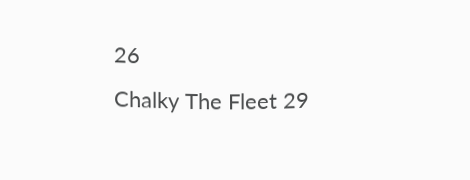26
Chalky The Fleet 29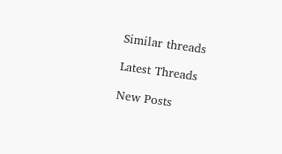Similar threads

Latest Threads

New Posts